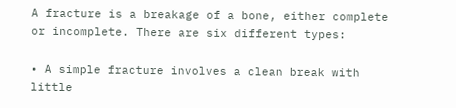A fracture is a breakage of a bone, either complete or incomplete. There are six different types:

• A simple fracture involves a clean break with little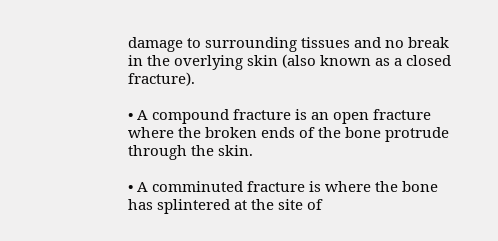damage to surrounding tissues and no break in the overlying skin (also known as a closed fracture).

• A compound fracture is an open fracture where the broken ends of the bone protrude through the skin.

• A comminuted fracture is where the bone has splintered at the site of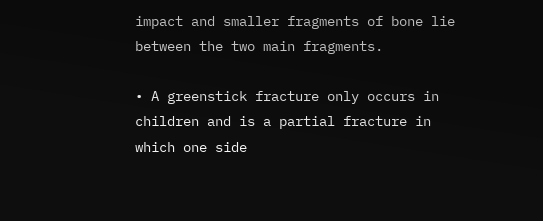impact and smaller fragments of bone lie between the two main fragments.

• A greenstick fracture only occurs in children and is a partial fracture in which one side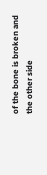of the bone is broken and the other side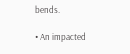bends.

• An impacted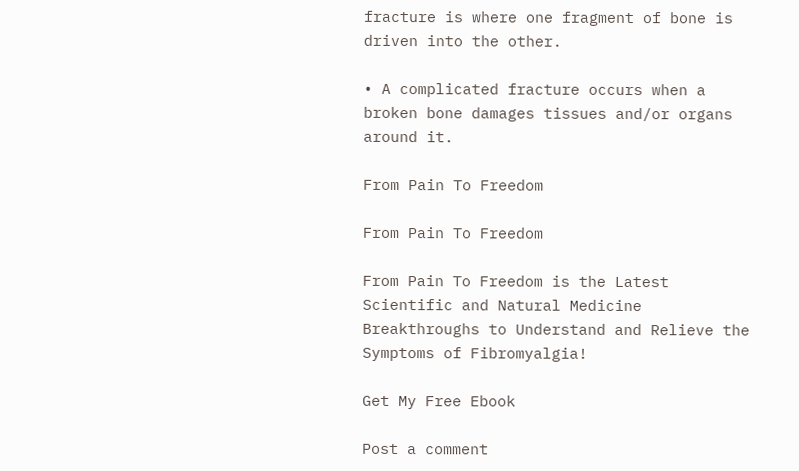fracture is where one fragment of bone is driven into the other.

• A complicated fracture occurs when a broken bone damages tissues and/or organs around it.

From Pain To Freedom

From Pain To Freedom

From Pain To Freedom is the Latest Scientific and Natural Medicine Breakthroughs to Understand and Relieve the Symptoms of Fibromyalgia!

Get My Free Ebook

Post a comment